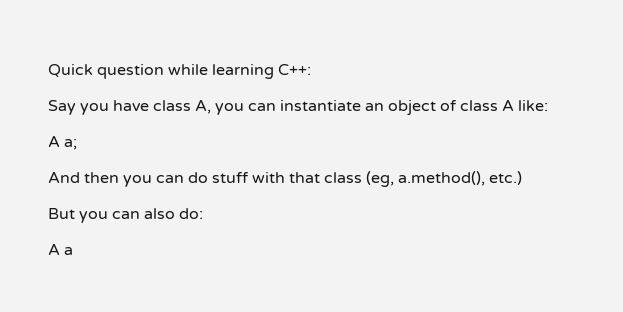Quick question while learning C++:

Say you have class A, you can instantiate an object of class A like:

A a;

And then you can do stuff with that class (eg, a.method(), etc.)

But you can also do:

A a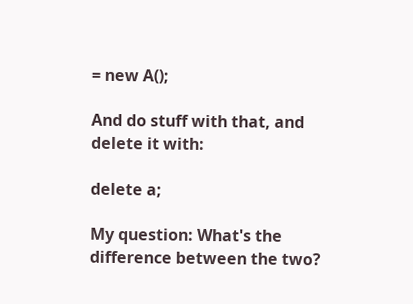= new A();

And do stuff with that, and delete it with:

delete a;

My question: What's the difference between the two?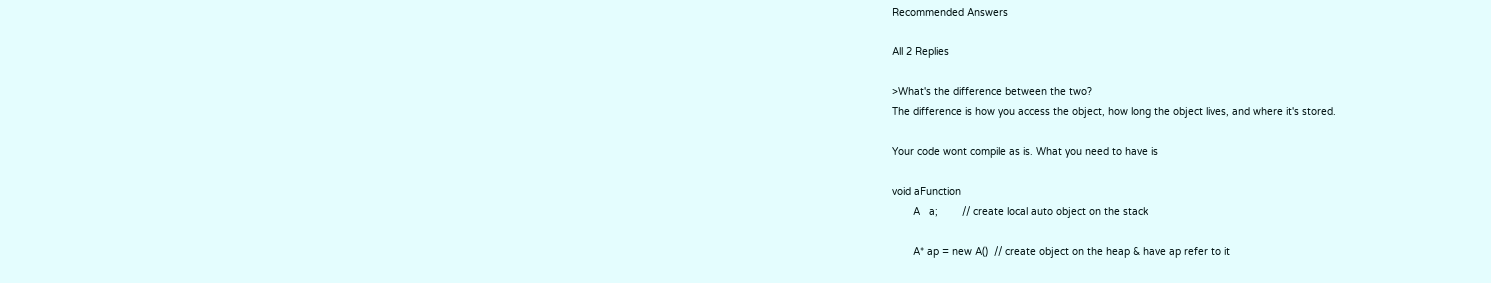Recommended Answers

All 2 Replies

>What's the difference between the two?
The difference is how you access the object, how long the object lives, and where it's stored.

Your code wont compile as is. What you need to have is

void aFunction
       A   a;        // create local auto object on the stack

       A* ap = new A()  // create object on the heap & have ap refer to it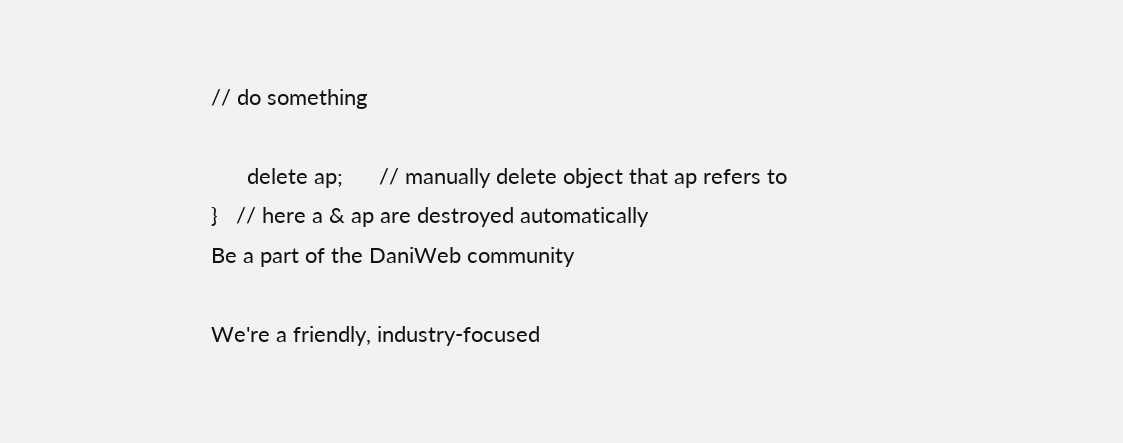// do something

      delete ap;      // manually delete object that ap refers to
}   // here a & ap are destroyed automatically
Be a part of the DaniWeb community

We're a friendly, industry-focused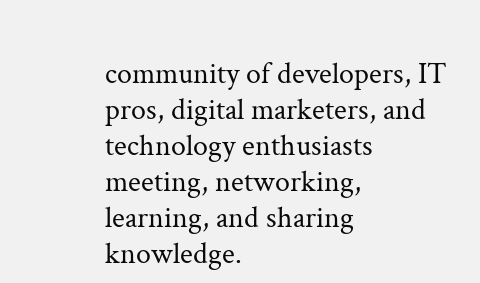community of developers, IT pros, digital marketers, and technology enthusiasts meeting, networking, learning, and sharing knowledge.